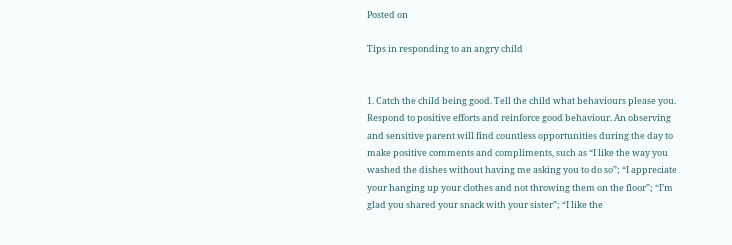Posted on

Tips in responding to an angry child


1. Catch the child being good. Tell the child what behaviours please you. Respond to positive efforts and reinforce good behaviour. An observing and sensitive parent will find countless opportunities during the day to make positive comments and compliments, such as “I like the way you washed the dishes without having me asking you to do so”; “I appreciate your hanging up your clothes and not throwing them on the floor”; “I’m glad you shared your snack with your sister”; “I like the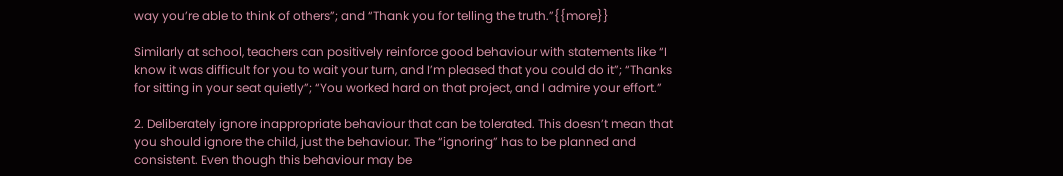way you’re able to think of others”; and “Thank you for telling the truth.”{{more}}

Similarly at school, teachers can positively reinforce good behaviour with statements like “I know it was difficult for you to wait your turn, and I’m pleased that you could do it”; “Thanks for sitting in your seat quietly”; “You worked hard on that project, and I admire your effort.”

2. Deliberately ignore inappropriate behaviour that can be tolerated. This doesn’t mean that you should ignore the child, just the behaviour. The “ignoring” has to be planned and consistent. Even though this behaviour may be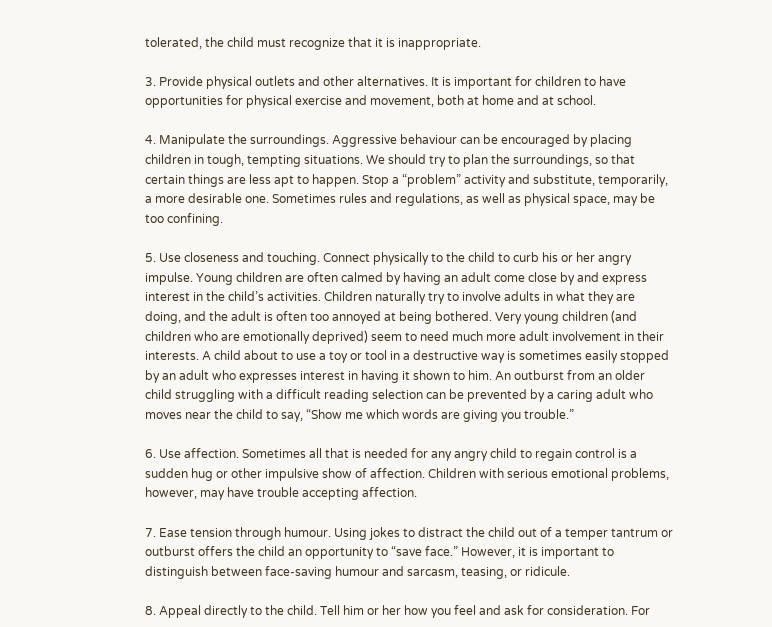tolerated, the child must recognize that it is inappropriate.

3. Provide physical outlets and other alternatives. It is important for children to have opportunities for physical exercise and movement, both at home and at school.

4. Manipulate the surroundings. Aggressive behaviour can be encouraged by placing children in tough, tempting situations. We should try to plan the surroundings, so that certain things are less apt to happen. Stop a “problem” activity and substitute, temporarily, a more desirable one. Sometimes rules and regulations, as well as physical space, may be too confining.

5. Use closeness and touching. Connect physically to the child to curb his or her angry impulse. Young children are often calmed by having an adult come close by and express interest in the child’s activities. Children naturally try to involve adults in what they are doing, and the adult is often too annoyed at being bothered. Very young children (and children who are emotionally deprived) seem to need much more adult involvement in their interests. A child about to use a toy or tool in a destructive way is sometimes easily stopped by an adult who expresses interest in having it shown to him. An outburst from an older child struggling with a difficult reading selection can be prevented by a caring adult who moves near the child to say, “Show me which words are giving you trouble.”

6. Use affection. Sometimes all that is needed for any angry child to regain control is a sudden hug or other impulsive show of affection. Children with serious emotional problems, however, may have trouble accepting affection.

7. Ease tension through humour. Using jokes to distract the child out of a temper tantrum or outburst offers the child an opportunity to “save face.” However, it is important to distinguish between face-saving humour and sarcasm, teasing, or ridicule.

8. Appeal directly to the child. Tell him or her how you feel and ask for consideration. For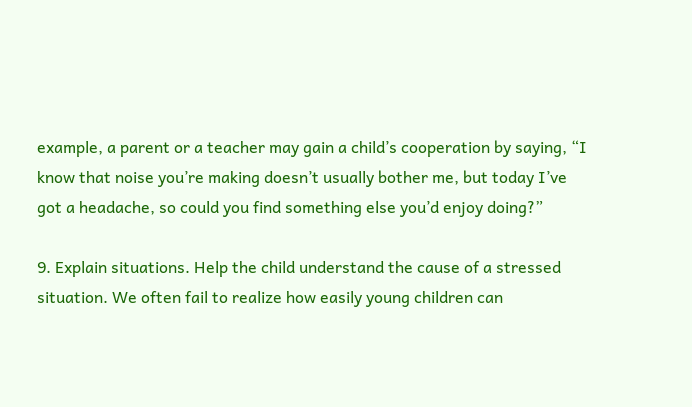example, a parent or a teacher may gain a child’s cooperation by saying, “I know that noise you’re making doesn’t usually bother me, but today I’ve got a headache, so could you find something else you’d enjoy doing?”

9. Explain situations. Help the child understand the cause of a stressed situation. We often fail to realize how easily young children can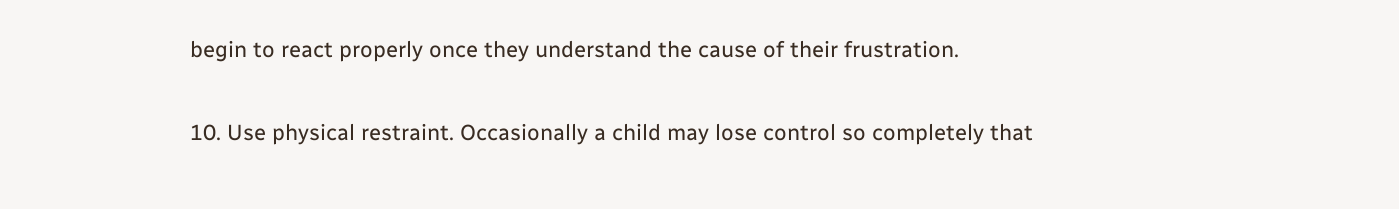begin to react properly once they understand the cause of their frustration.

10. Use physical restraint. Occasionally a child may lose control so completely that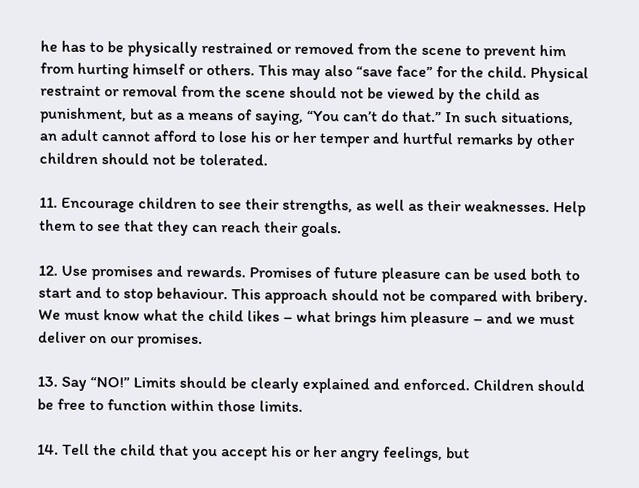he has to be physically restrained or removed from the scene to prevent him from hurting himself or others. This may also “save face” for the child. Physical restraint or removal from the scene should not be viewed by the child as punishment, but as a means of saying, “You can’t do that.” In such situations, an adult cannot afford to lose his or her temper and hurtful remarks by other children should not be tolerated.

11. Encourage children to see their strengths, as well as their weaknesses. Help them to see that they can reach their goals.

12. Use promises and rewards. Promises of future pleasure can be used both to start and to stop behaviour. This approach should not be compared with bribery. We must know what the child likes – what brings him pleasure – and we must deliver on our promises.

13. Say “NO!” Limits should be clearly explained and enforced. Children should be free to function within those limits.

14. Tell the child that you accept his or her angry feelings, but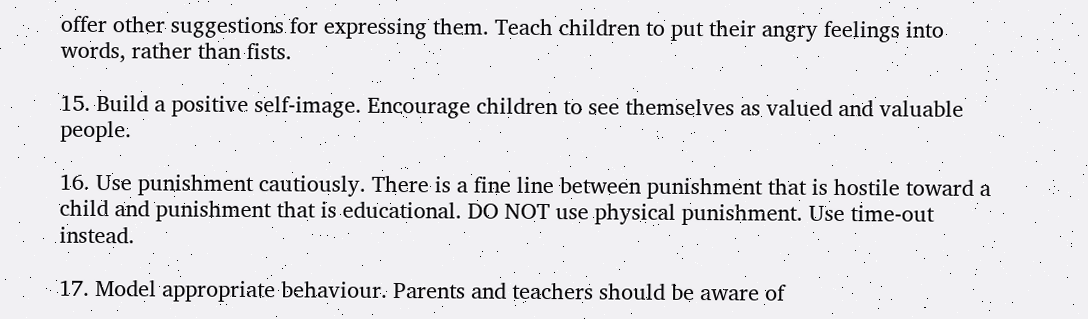offer other suggestions for expressing them. Teach children to put their angry feelings into words, rather than fists.

15. Build a positive self-image. Encourage children to see themselves as valued and valuable people.

16. Use punishment cautiously. There is a fine line between punishment that is hostile toward a child and punishment that is educational. DO NOT use physical punishment. Use time-out instead.

17. Model appropriate behaviour. Parents and teachers should be aware of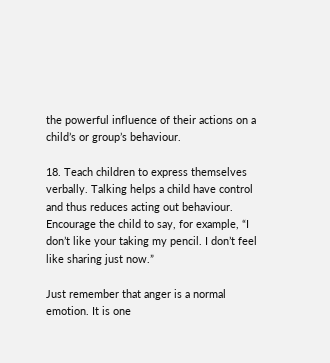the powerful influence of their actions on a child’s or group’s behaviour.

18. Teach children to express themselves verbally. Talking helps a child have control and thus reduces acting out behaviour. Encourage the child to say, for example, “I don’t like your taking my pencil. I don’t feel like sharing just now.”

Just remember that anger is a normal emotion. It is one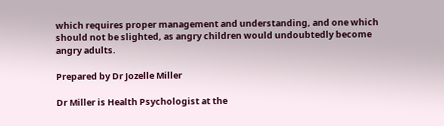which requires proper management and understanding, and one which should not be slighted, as angry children would undoubtedly become angry adults.

Prepared by Dr Jozelle Miller

Dr Miller is Health Psychologist at the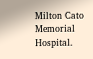Milton Cato Memorial Hospital.